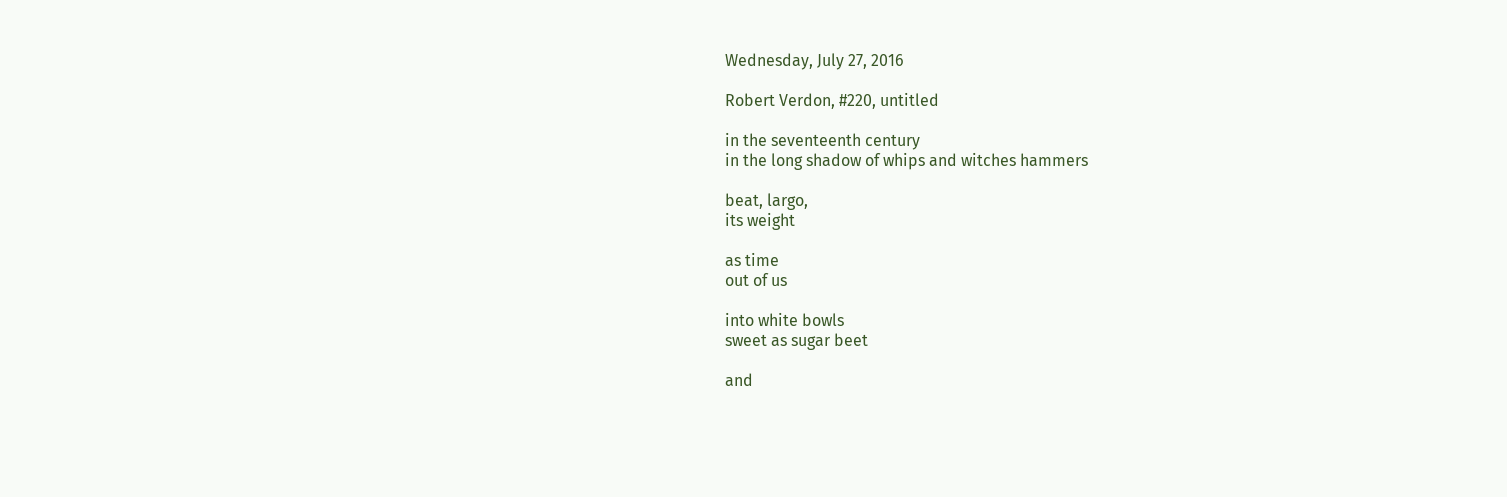Wednesday, July 27, 2016

Robert Verdon, #220, untitled

in the seventeenth century
in the long shadow of whips and witches hammers

beat, largo,
its weight

as time
out of us

into white bowls
sweet as sugar beet

and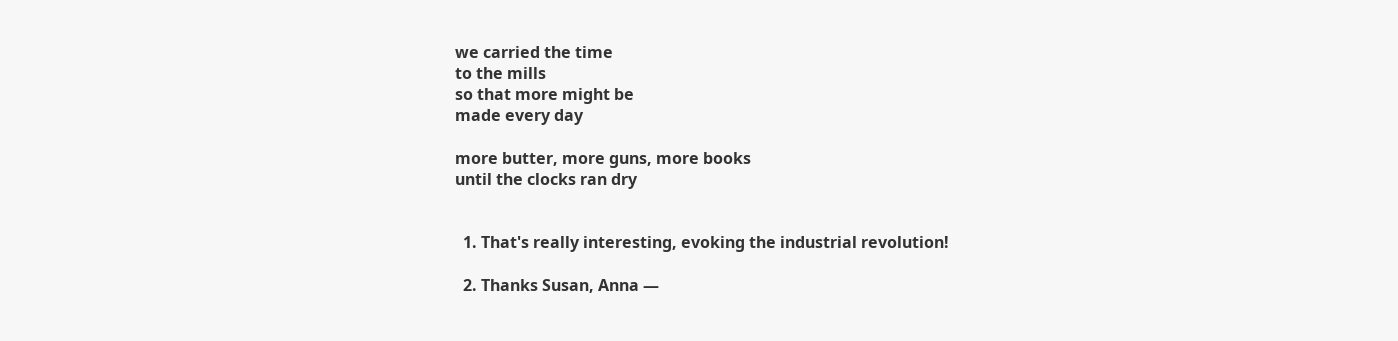we carried the time
to the mills
so that more might be
made every day

more butter, more guns, more books
until the clocks ran dry


  1. That's really interesting, evoking the industrial revolution!

  2. Thanks Susan, Anna —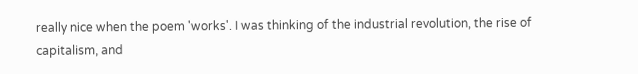really nice when the poem 'works'. I was thinking of the industrial revolution, the rise of capitalism, and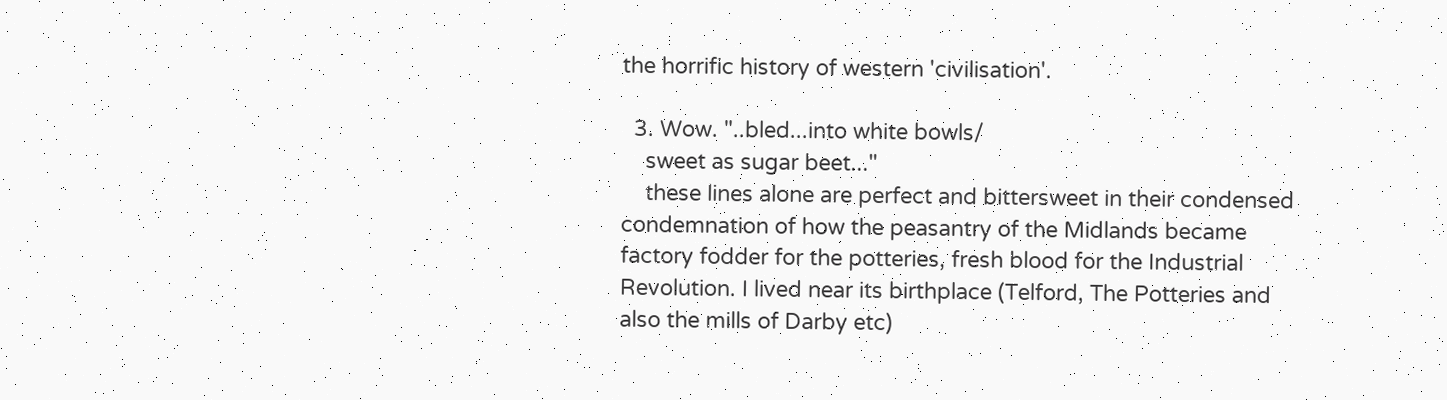the horrific history of western 'civilisation'.

  3. Wow. "..bled...into white bowls/
    sweet as sugar beet..."
    these lines alone are perfect and bittersweet in their condensed condemnation of how the peasantry of the Midlands became factory fodder for the potteries, fresh blood for the Industrial Revolution. I lived near its birthplace (Telford, The Potteries and also the mills of Darby etc)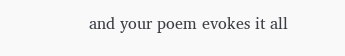and your poem evokes it all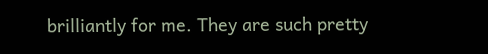brilliantly for me. They are such pretty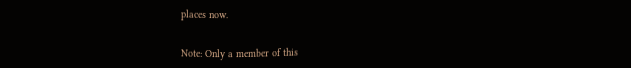places now.


Note: Only a member of this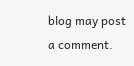blog may post a comment.